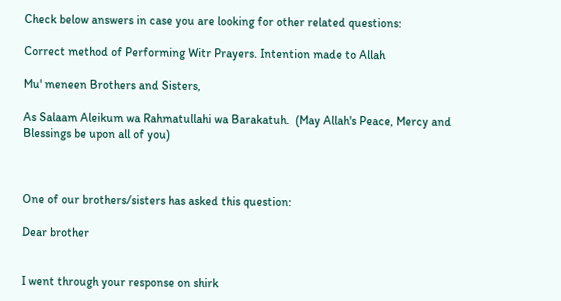Check below answers in case you are looking for other related questions:

Correct method of Performing Witr Prayers. Intention made to Allah

Mu' meneen Brothers and Sisters,

As Salaam Aleikum wa Rahmatullahi wa Barakatuh.  (May Allah's Peace, Mercy and Blessings be upon all of you)



One of our brothers/sisters has asked this question:

Dear brother


I went through your response on shirk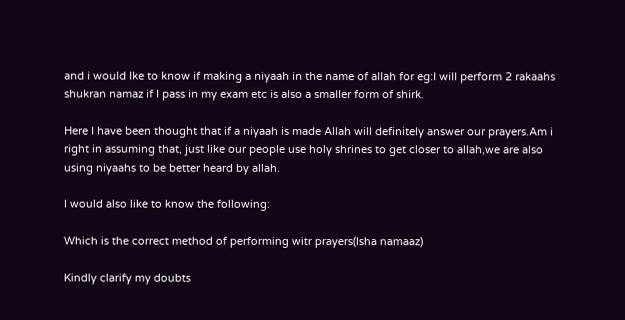and i would lke to know if making a niyaah in the name of allah for eg:I will perform 2 rakaahs shukran namaz if I pass in my exam etc is also a smaller form of shirk.

Here I have been thought that if a niyaah is made Allah will definitely answer our prayers.Am i right in assuming that, just like our people use holy shrines to get closer to allah,we are also using niyaahs to be better heard by allah.

I would also like to know the following:

Which is the correct method of performing witr prayers(Isha namaaz)

Kindly clarify my doubts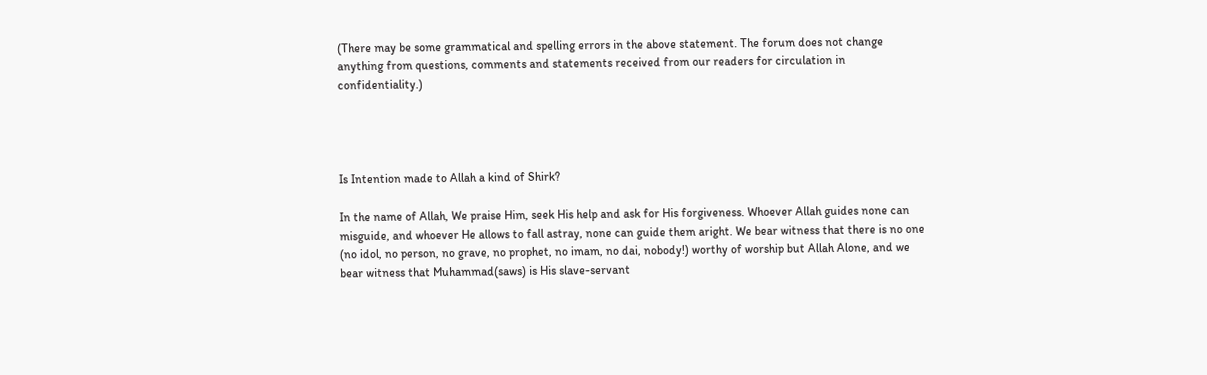(There may be some grammatical and spelling errors in the above statement. The forum does not change anything from questions, comments and statements received from our readers for circulation in confidentiality.)




Is Intention made to Allah a kind of Shirk?

In the name of Allah, We praise Him, seek His help and ask for His forgiveness. Whoever Allah guides none can misguide, and whoever He allows to fall astray, none can guide them aright. We bear witness that there is no one (no idol, no person, no grave, no prophet, no imam, no dai, nobody!) worthy of worship but Allah Alone, and we bear witness that Muhammad(saws) is His slave-servant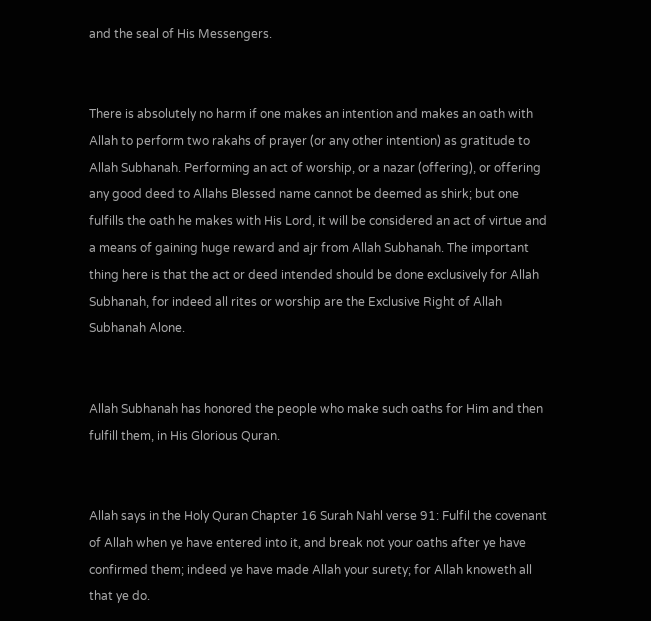and the seal of His Messengers.


There is absolutely no harm if one makes an intention and makes an oath with Allah to perform two rakahs of prayer (or any other intention) as gratitude to Allah Subhanah. Performing an act of worship, or a nazar (offering), or offering any good deed to Allahs Blessed name cannot be deemed as shirk; but one fulfills the oath he makes with His Lord, it will be considered an act of virtue and a means of gaining huge reward and ajr from Allah Subhanah. The important thing here is that the act or deed intended should be done exclusively for Allah Subhanah, for indeed all rites or worship are the Exclusive Right of Allah Subhanah Alone.


Allah Subhanah has honored the people who make such oaths for Him and then fulfill them, in His Glorious Quran.


Allah says in the Holy Quran Chapter 16 Surah Nahl verse 91: Fulfil the covenant of Allah when ye have entered into it, and break not your oaths after ye have confirmed them; indeed ye have made Allah your surety; for Allah knoweth all that ye do.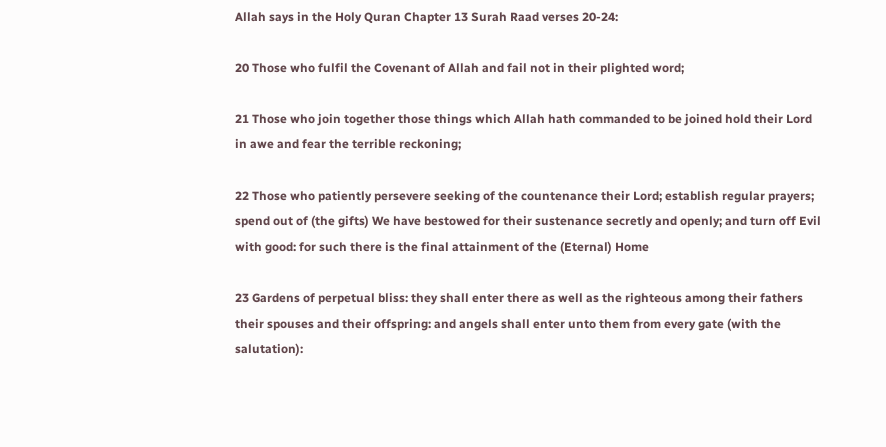Allah says in the Holy Quran Chapter 13 Surah Raad verses 20-24:

20 Those who fulfil the Covenant of Allah and fail not in their plighted word;

21 Those who join together those things which Allah hath commanded to be joined hold their Lord in awe and fear the terrible reckoning;

22 Those who patiently persevere seeking of the countenance their Lord; establish regular prayers; spend out of (the gifts) We have bestowed for their sustenance secretly and openly; and turn off Evil with good: for such there is the final attainment of the (Eternal) Home

23 Gardens of perpetual bliss: they shall enter there as well as the righteous among their fathers their spouses and their offspring: and angels shall enter unto them from every gate (with the salutation):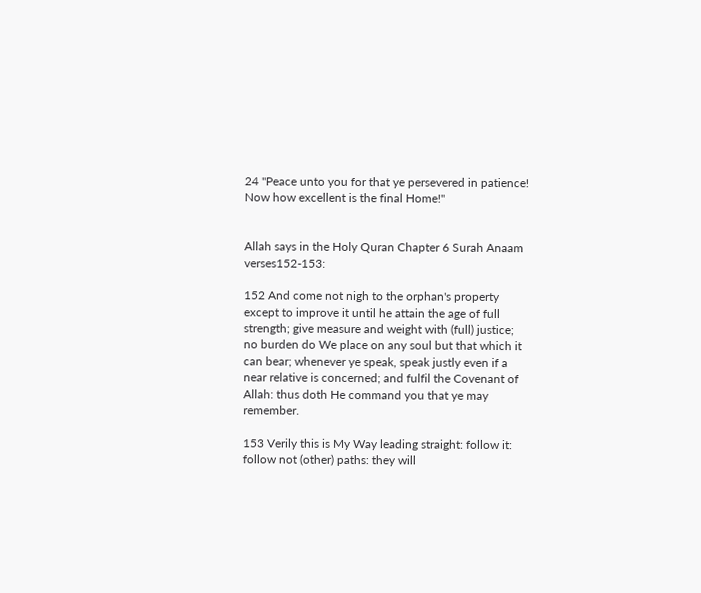24 "Peace unto you for that ye persevered in patience! Now how excellent is the final Home!"


Allah says in the Holy Quran Chapter 6 Surah Anaam verses152-153:

152 And come not nigh to the orphan's property except to improve it until he attain the age of full strength; give measure and weight with (full) justice; no burden do We place on any soul but that which it can bear; whenever ye speak, speak justly even if a near relative is concerned; and fulfil the Covenant of Allah: thus doth He command you that ye may remember.

153 Verily this is My Way leading straight: follow it: follow not (other) paths: they will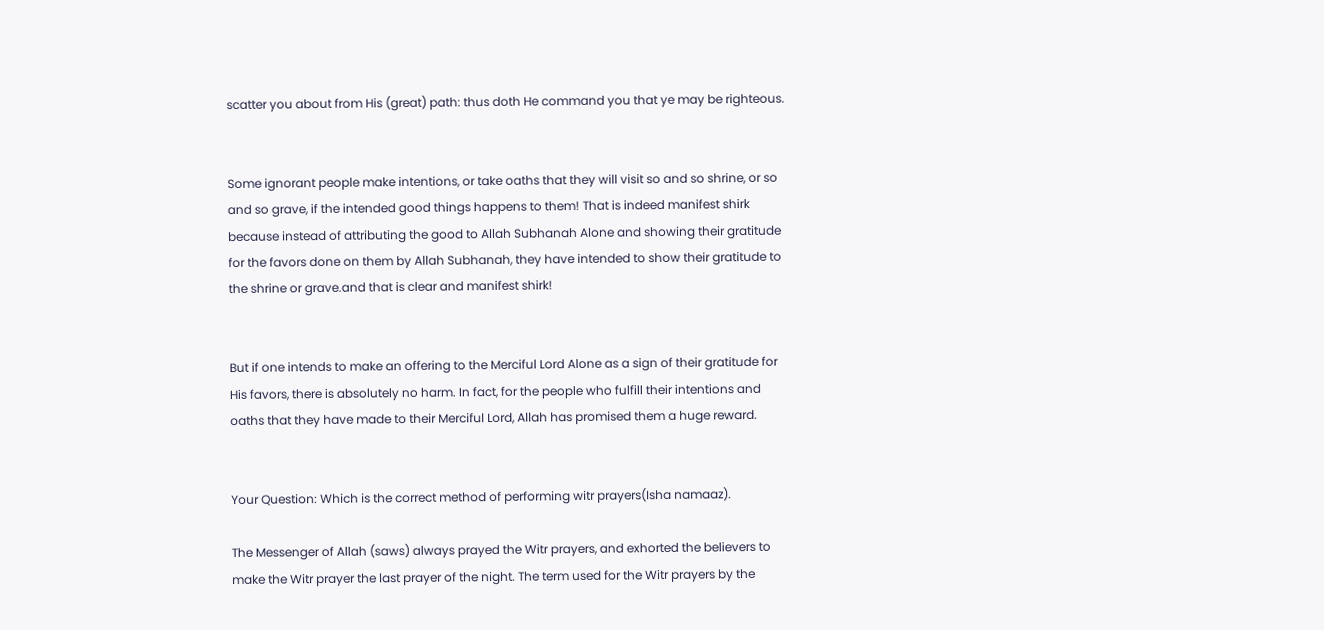scatter you about from His (great) path: thus doth He command you that ye may be righteous.


Some ignorant people make intentions, or take oaths that they will visit so and so shrine, or so and so grave, if the intended good things happens to them! That is indeed manifest shirk because instead of attributing the good to Allah Subhanah Alone and showing their gratitude for the favors done on them by Allah Subhanah, they have intended to show their gratitude to the shrine or grave.and that is clear and manifest shirk!


But if one intends to make an offering to the Merciful Lord Alone as a sign of their gratitude for His favors, there is absolutely no harm. In fact, for the people who fulfill their intentions and oaths that they have made to their Merciful Lord, Allah has promised them a huge reward.


Your Question: Which is the correct method of performing witr prayers(Isha namaaz).

The Messenger of Allah (saws) always prayed the Witr prayers, and exhorted the believers to make the Witr prayer the last prayer of the night. The term used for the Witr prayers by the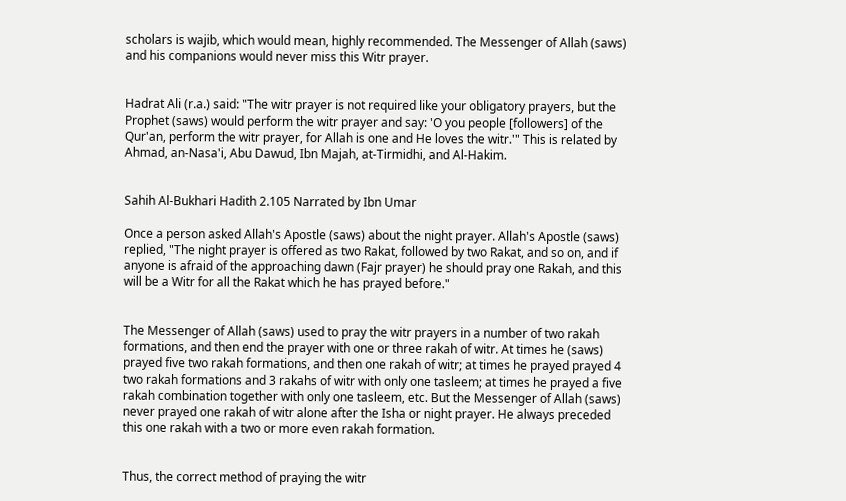scholars is wajib, which would mean, highly recommended. The Messenger of Allah (saws) and his companions would never miss this Witr prayer.


Hadrat Ali (r.a.) said: "The witr prayer is not required like your obligatory prayers, but the Prophet (saws) would perform the witr prayer and say: 'O you people [followers] of the Qur'an, perform the witr prayer, for Allah is one and He loves the witr.'" This is related by Ahmad, an-Nasa'i, Abu Dawud, Ibn Majah, at-Tirmidhi, and Al-Hakim.


Sahih Al-Bukhari Hadith 2.105 Narrated by Ibn Umar

Once a person asked Allah's Apostle (saws) about the night prayer. Allah's Apostle (saws) replied, "The night prayer is offered as two Rakat, followed by two Rakat, and so on, and if anyone is afraid of the approaching dawn (Fajr prayer) he should pray one Rakah, and this will be a Witr for all the Rakat which he has prayed before."


The Messenger of Allah (saws) used to pray the witr prayers in a number of two rakah formations, and then end the prayer with one or three rakah of witr. At times he (saws) prayed five two rakah formations, and then one rakah of witr; at times he prayed prayed 4 two rakah formations and 3 rakahs of witr with only one tasleem; at times he prayed a five rakah combination together with only one tasleem, etc. But the Messenger of Allah (saws) never prayed one rakah of witr alone after the Isha or night prayer. He always preceded this one rakah with a two or more even rakah formation.


Thus, the correct method of praying the witr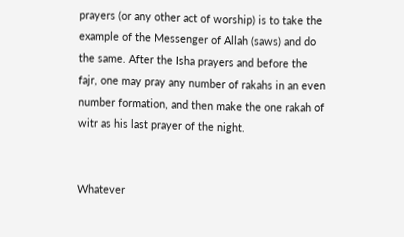prayers (or any other act of worship) is to take the example of the Messenger of Allah (saws) and do the same. After the Isha prayers and before the fajr, one may pray any number of rakahs in an even number formation, and then make the one rakah of witr as his last prayer of the night.


Whatever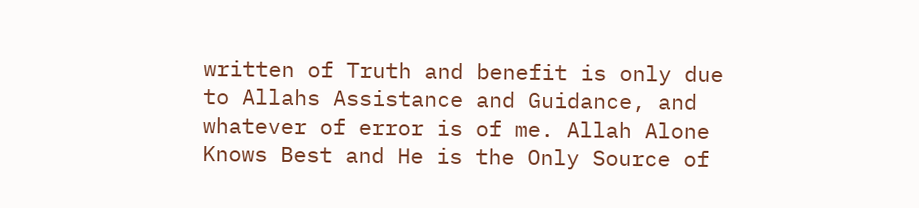written of Truth and benefit is only due to Allahs Assistance and Guidance, and whatever of error is of me. Allah Alone Knows Best and He is the Only Source of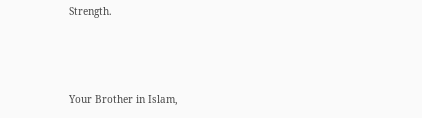Strength.



Your Brother in Islam,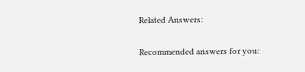Related Answers:

Recommended answers for you: